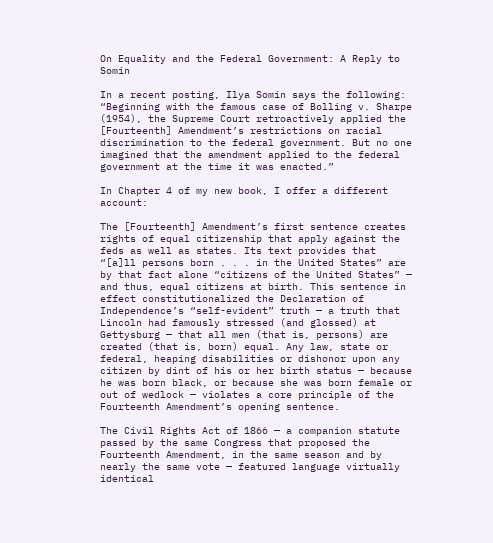On Equality and the Federal Government: A Reply to Somin

In a recent posting, Ilya Somin says the following: “Beginning with the famous case of Bolling v. Sharpe (1954), the Supreme Court retroactively applied the [Fourteenth] Amendment’s restrictions on racial discrimination to the federal government. But no one imagined that the amendment applied to the federal government at the time it was enacted.”

In Chapter 4 of my new book, I offer a different account:

The [Fourteenth] Amendment’s first sentence creates rights of equal citizenship that apply against the feds as well as states. Its text provides that “[a]ll persons born . . . in the United States” are by that fact alone “citizens of the United States” — and thus, equal citizens at birth. This sentence in effect constitutionalized the Declaration of Independence’s “self-evident” truth — a truth that Lincoln had famously stressed (and glossed) at Gettysburg — that all men (that is, persons) are created (that is, born) equal. Any law, state or federal, heaping disabilities or dishonor upon any citizen by dint of his or her birth status — because he was born black, or because she was born female or out of wedlock — violates a core principle of the Fourteenth Amendment’s opening sentence.

The Civil Rights Act of 1866 — a companion statute passed by the same Congress that proposed the Fourteenth Amendment, in the same season and by nearly the same vote — featured language virtually identical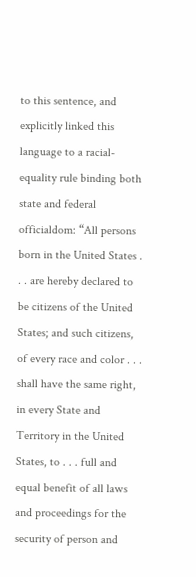to this sentence, and explicitly linked this language to a racial-equality rule binding both state and federal officialdom: “All persons born in the United States . . . are hereby declared to be citizens of the United States; and such citizens, of every race and color . . . shall have the same right, in every State and Territory in the United States, to . . . full and equal benefit of all laws and proceedings for the security of person and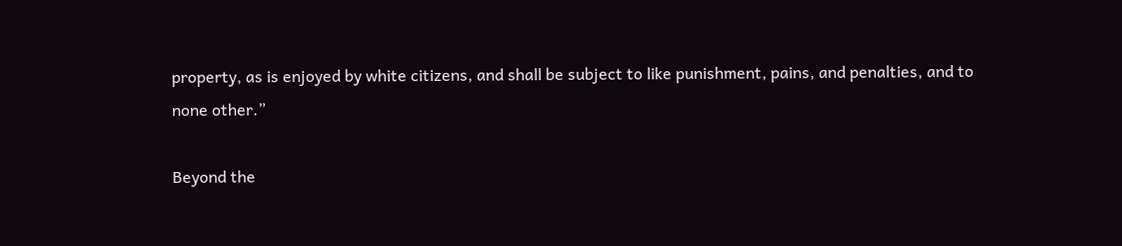property, as is enjoyed by white citizens, and shall be subject to like punishment, pains, and penalties, and to none other.”

Beyond the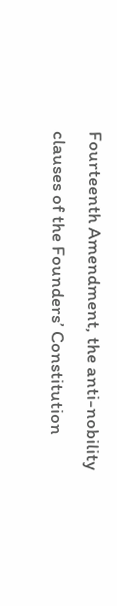Fourteenth Amendment, the anti-nobility clauses of the Founders’ Constitution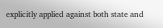explicitly applied against both state and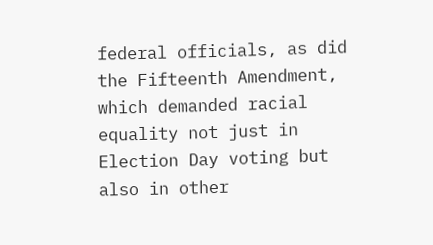federal officials, as did the Fifteenth Amendment, which demanded racial equality not just in Election Day voting but also in other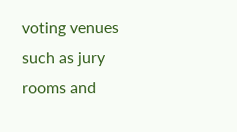voting venues such as jury rooms and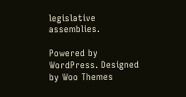legislative assemblies.

Powered by WordPress. Designed by Woo Themes